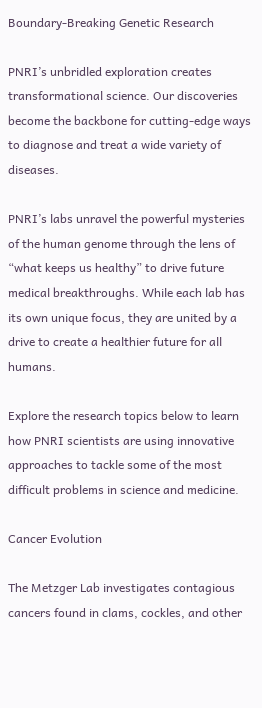Boundary-Breaking Genetic Research

PNRI’s unbridled exploration creates transformational science. Our discoveries become the backbone for cutting-edge ways to diagnose and treat a wide variety of diseases.

PNRI’s labs unravel the powerful mysteries of the human genome through the lens of “what keeps us healthy” to drive future medical breakthroughs. While each lab has its own unique focus, they are united by a drive to create a healthier future for all humans.

Explore the research topics below to learn how PNRI scientists are using innovative approaches to tackle some of the most difficult problems in science and medicine.

Cancer Evolution

The Metzger Lab investigates contagious cancers found in clams, cockles, and other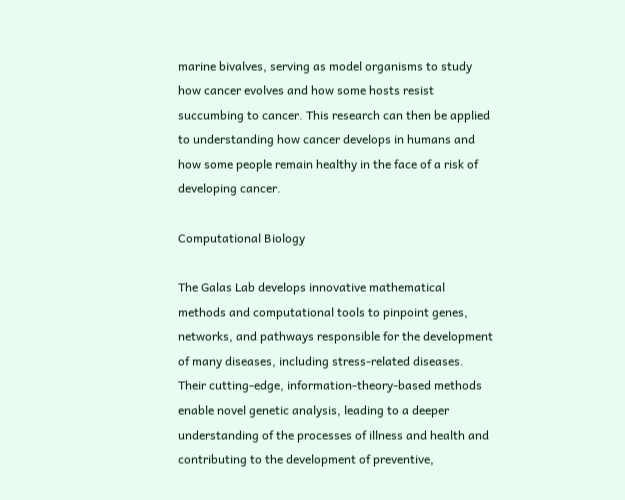marine bivalves, serving as model organisms to study how cancer evolves and how some hosts resist succumbing to cancer. This research can then be applied to understanding how cancer develops in humans and how some people remain healthy in the face of a risk of developing cancer.

Computational Biology

The Galas Lab develops innovative mathematical methods and computational tools to pinpoint genes, networks, and pathways responsible for the development of many diseases, including stress-related diseases. Their cutting-edge, information-theory-based methods enable novel genetic analysis, leading to a deeper understanding of the processes of illness and health and contributing to the development of preventive,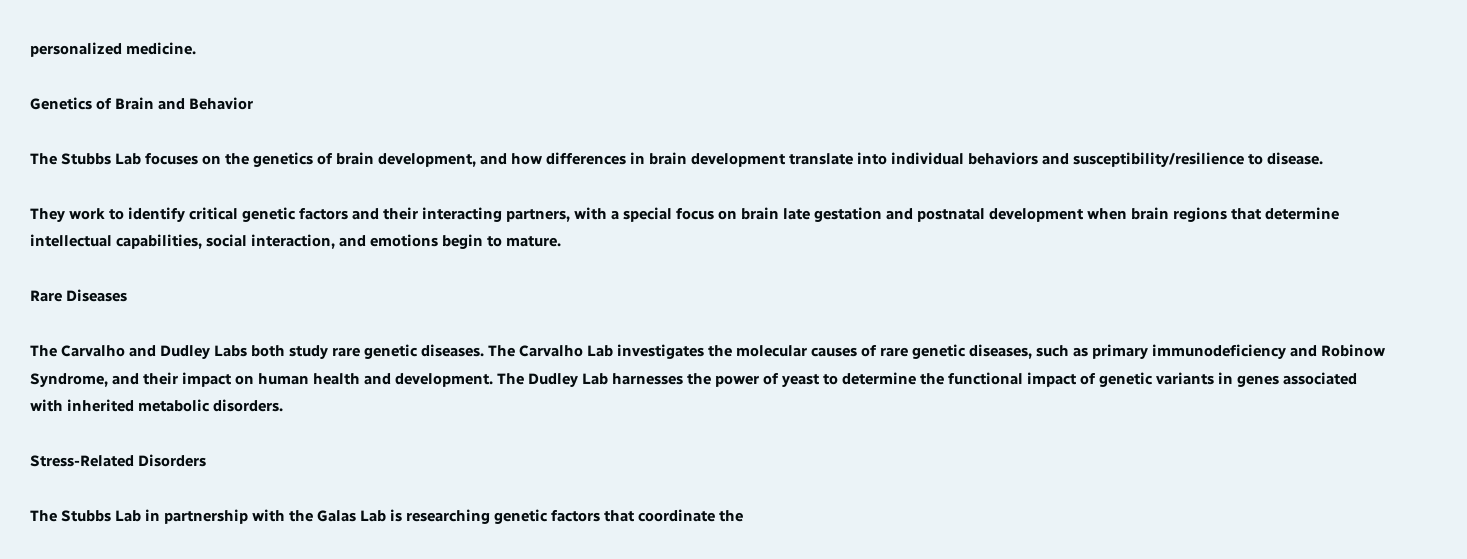personalized medicine.

Genetics of Brain and Behavior

The Stubbs Lab focuses on the genetics of brain development, and how differences in brain development translate into individual behaviors and susceptibility/resilience to disease.

They work to identify critical genetic factors and their interacting partners, with a special focus on brain late gestation and postnatal development when brain regions that determine intellectual capabilities, social interaction, and emotions begin to mature.

Rare Diseases

The Carvalho and Dudley Labs both study rare genetic diseases. The Carvalho Lab investigates the molecular causes of rare genetic diseases, such as primary immunodeficiency and Robinow Syndrome, and their impact on human health and development. The Dudley Lab harnesses the power of yeast to determine the functional impact of genetic variants in genes associated with inherited metabolic disorders.

Stress-Related Disorders

The Stubbs Lab in partnership with the Galas Lab is researching genetic factors that coordinate the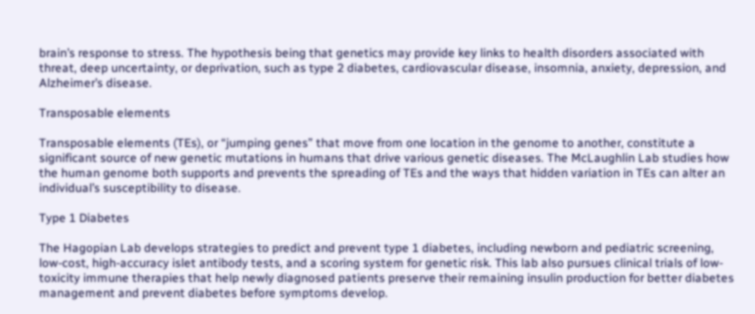brain’s response to stress. The hypothesis being that genetics may provide key links to health disorders associated with threat, deep uncertainty, or deprivation, such as type 2 diabetes, cardiovascular disease, insomnia, anxiety, depression, and Alzheimer’s disease.

Transposable elements

Transposable elements (TEs), or “jumping genes” that move from one location in the genome to another, constitute a significant source of new genetic mutations in humans that drive various genetic diseases. The McLaughlin Lab studies how the human genome both supports and prevents the spreading of TEs and the ways that hidden variation in TEs can alter an individual’s susceptibility to disease.

Type 1 Diabetes

The Hagopian Lab develops strategies to predict and prevent type 1 diabetes, including newborn and pediatric screening, low-cost, high-accuracy islet antibody tests, and a scoring system for genetic risk. This lab also pursues clinical trials of low-toxicity immune therapies that help newly diagnosed patients preserve their remaining insulin production for better diabetes management and prevent diabetes before symptoms develop.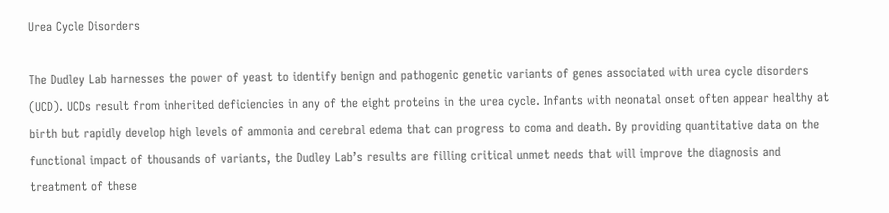Urea Cycle Disorders

The Dudley Lab harnesses the power of yeast to identify benign and pathogenic genetic variants of genes associated with urea cycle disorders (UCD). UCDs result from inherited deficiencies in any of the eight proteins in the urea cycle. Infants with neonatal onset often appear healthy at birth but rapidly develop high levels of ammonia and cerebral edema that can progress to coma and death. By providing quantitative data on the functional impact of thousands of variants, the Dudley Lab’s results are filling critical unmet needs that will improve the diagnosis and treatment of these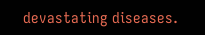devastating diseases.